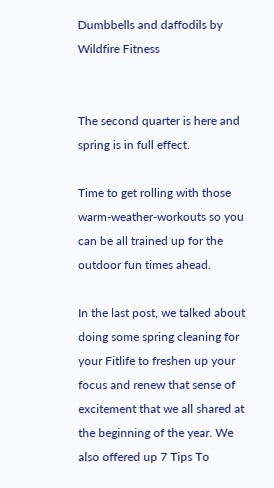Dumbbells and daffodils by Wildfire Fitness


The second quarter is here and spring is in full effect.

Time to get rolling with those warm-weather-workouts so you can be all trained up for the outdoor fun times ahead.

In the last post, we talked about doing some spring cleaning for your Fitlife to freshen up your focus and renew that sense of excitement that we all shared at the beginning of the year. We also offered up 7 Tips To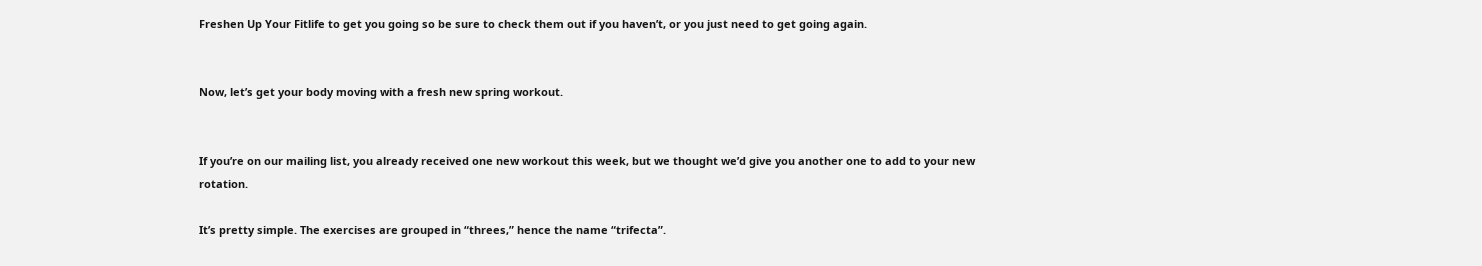Freshen Up Your Fitlife to get you going so be sure to check them out if you haven’t, or you just need to get going again.


Now, let’s get your body moving with a fresh new spring workout.


If you’re on our mailing list, you already received one new workout this week, but we thought we’d give you another one to add to your new rotation.

It’s pretty simple. The exercises are grouped in “threes,” hence the name “trifecta”.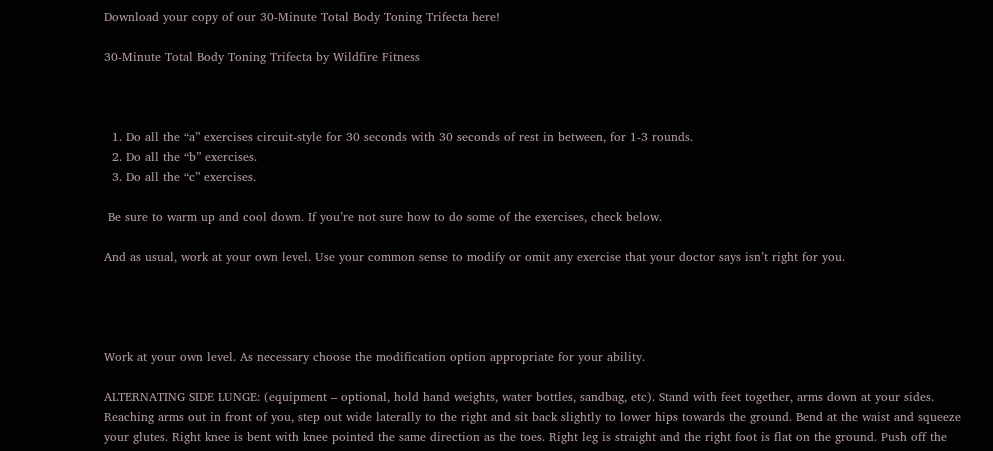Download your copy of our 30-Minute Total Body Toning Trifecta here!

30-Minute Total Body Toning Trifecta by Wildfire Fitness



  1. Do all the “a” exercises circuit-style for 30 seconds with 30 seconds of rest in between, for 1-3 rounds.
  2. Do all the “b” exercises.
  3. Do all the “c” exercises.

 Be sure to warm up and cool down. If you’re not sure how to do some of the exercises, check below.

And as usual, work at your own level. Use your common sense to modify or omit any exercise that your doctor says isn’t right for you.




Work at your own level. As necessary choose the modification option appropriate for your ability.

ALTERNATING SIDE LUNGE: (equipment – optional, hold hand weights, water bottles, sandbag, etc). Stand with feet together, arms down at your sides. Reaching arms out in front of you, step out wide laterally to the right and sit back slightly to lower hips towards the ground. Bend at the waist and squeeze your glutes. Right knee is bent with knee pointed the same direction as the toes. Right leg is straight and the right foot is flat on the ground. Push off the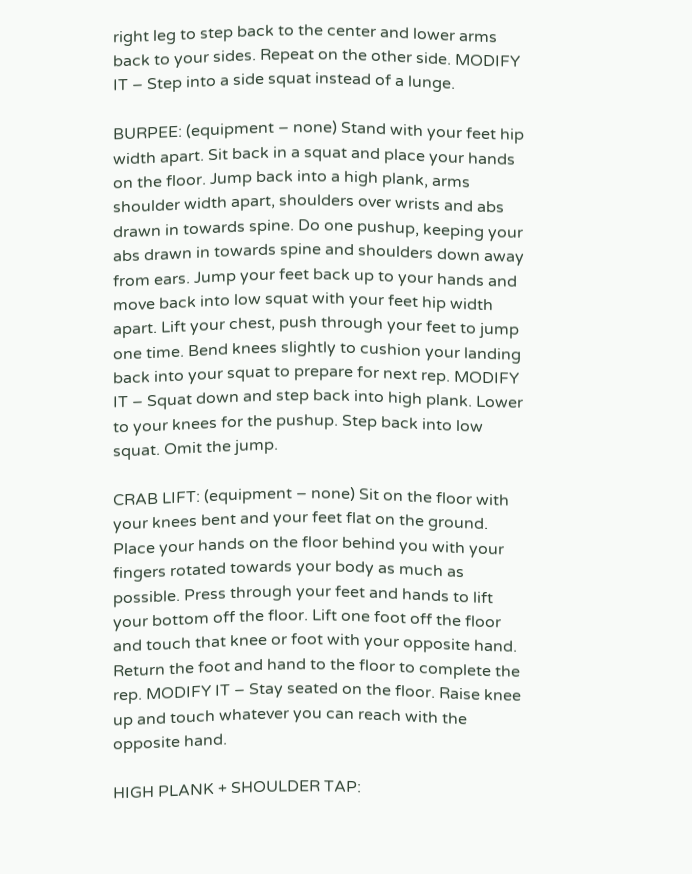right leg to step back to the center and lower arms back to your sides. Repeat on the other side. MODIFY IT – Step into a side squat instead of a lunge.

BURPEE: (equipment – none) Stand with your feet hip width apart. Sit back in a squat and place your hands on the floor. Jump back into a high plank, arms shoulder width apart, shoulders over wrists and abs drawn in towards spine. Do one pushup, keeping your abs drawn in towards spine and shoulders down away from ears. Jump your feet back up to your hands and move back into low squat with your feet hip width apart. Lift your chest, push through your feet to jump one time. Bend knees slightly to cushion your landing back into your squat to prepare for next rep. MODIFY IT – Squat down and step back into high plank. Lower to your knees for the pushup. Step back into low squat. Omit the jump.

CRAB LIFT: (equipment – none) Sit on the floor with your knees bent and your feet flat on the ground. Place your hands on the floor behind you with your fingers rotated towards your body as much as possible. Press through your feet and hands to lift your bottom off the floor. Lift one foot off the floor and touch that knee or foot with your opposite hand. Return the foot and hand to the floor to complete the rep. MODIFY IT – Stay seated on the floor. Raise knee up and touch whatever you can reach with the opposite hand.

HIGH PLANK + SHOULDER TAP: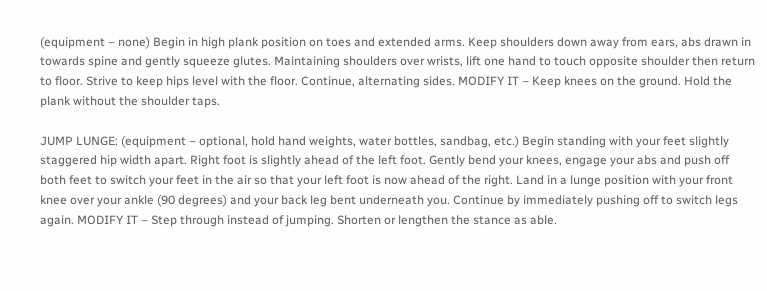(equipment – none) Begin in high plank position on toes and extended arms. Keep shoulders down away from ears, abs drawn in towards spine and gently squeeze glutes. Maintaining shoulders over wrists, lift one hand to touch opposite shoulder then return to floor. Strive to keep hips level with the floor. Continue, alternating sides. MODIFY IT – Keep knees on the ground. Hold the plank without the shoulder taps.

JUMP LUNGE: (equipment – optional, hold hand weights, water bottles, sandbag, etc.) Begin standing with your feet slightly staggered hip width apart. Right foot is slightly ahead of the left foot. Gently bend your knees, engage your abs and push off both feet to switch your feet in the air so that your left foot is now ahead of the right. Land in a lunge position with your front knee over your ankle (90 degrees) and your back leg bent underneath you. Continue by immediately pushing off to switch legs again. MODIFY IT – Step through instead of jumping. Shorten or lengthen the stance as able.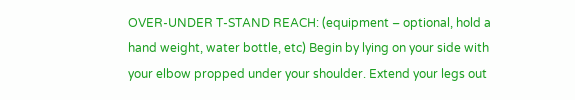OVER-UNDER T-STAND REACH: (equipment – optional, hold a hand weight, water bottle, etc) Begin by lying on your side with your elbow propped under your shoulder. Extend your legs out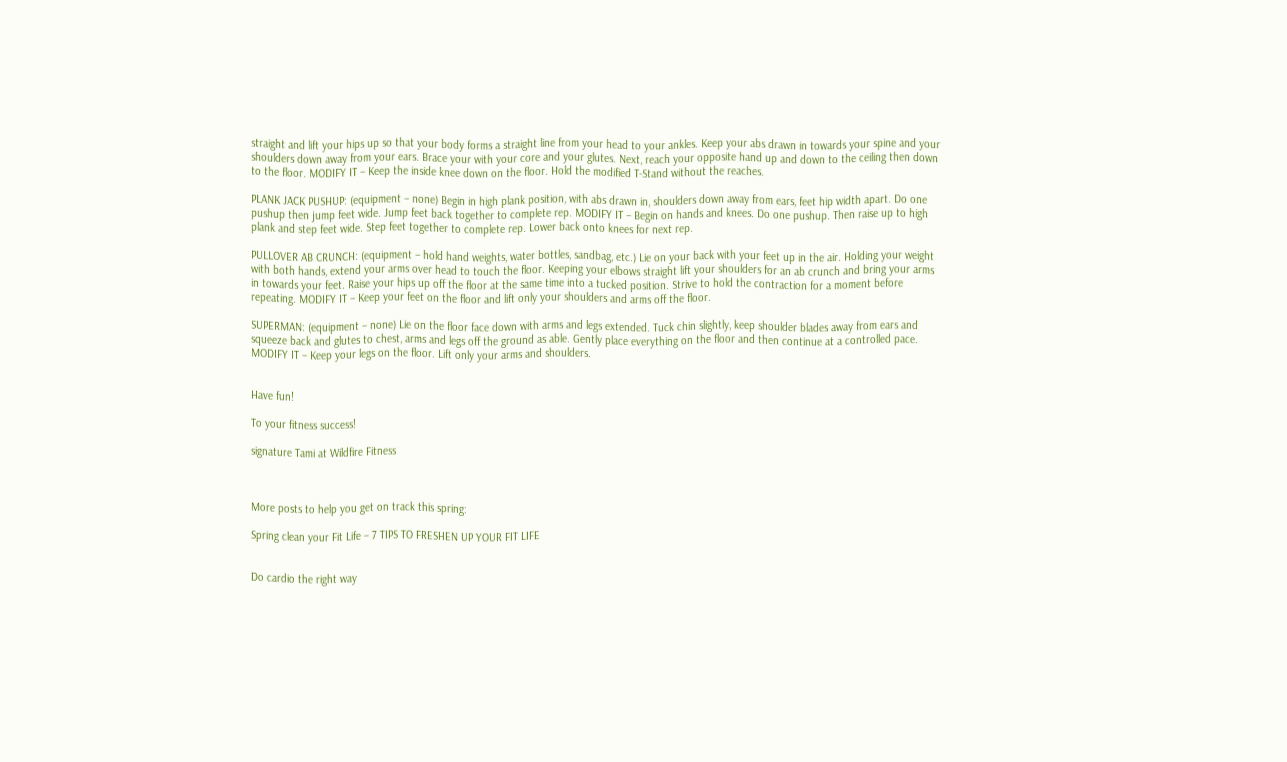straight and lift your hips up so that your body forms a straight line from your head to your ankles. Keep your abs drawn in towards your spine and your shoulders down away from your ears. Brace your with your core and your glutes. Next, reach your opposite hand up and down to the ceiling then down to the floor. MODIFY IT – Keep the inside knee down on the floor. Hold the modified T-Stand without the reaches.

PLANK JACK PUSHUP: (equipment – none) Begin in high plank position, with abs drawn in, shoulders down away from ears, feet hip width apart. Do one pushup then jump feet wide. Jump feet back together to complete rep. MODIFY IT – Begin on hands and knees. Do one pushup. Then raise up to high plank and step feet wide. Step feet together to complete rep. Lower back onto knees for next rep.

PULLOVER AB CRUNCH: (equipment – hold hand weights, water bottles, sandbag, etc.) Lie on your back with your feet up in the air. Holding your weight with both hands, extend your arms over head to touch the floor. Keeping your elbows straight lift your shoulders for an ab crunch and bring your arms in towards your feet. Raise your hips up off the floor at the same time into a tucked position. Strive to hold the contraction for a moment before repeating. MODIFY IT – Keep your feet on the floor and lift only your shoulders and arms off the floor.

SUPERMAN: (equipment – none) Lie on the floor face down with arms and legs extended. Tuck chin slightly, keep shoulder blades away from ears and squeeze back and glutes to chest, arms and legs off the ground as able. Gently place everything on the floor and then continue at a controlled pace. MODIFY IT – Keep your legs on the floor. Lift only your arms and shoulders.


Have fun!

To your fitness success!

signature Tami at Wildfire Fitness



More posts to help you get on track this spring:

Spring clean your Fit Life – 7 TIPS TO FRESHEN UP YOUR FIT LIFE


Do cardio the right way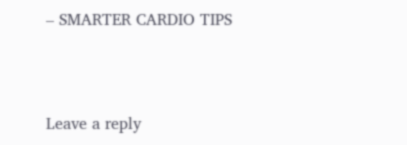– SMARTER CARDIO TIPS



Leave a reply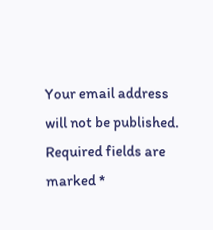Your email address will not be published. Required fields are marked *